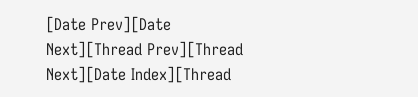[Date Prev][Date Next][Thread Prev][Thread Next][Date Index][Thread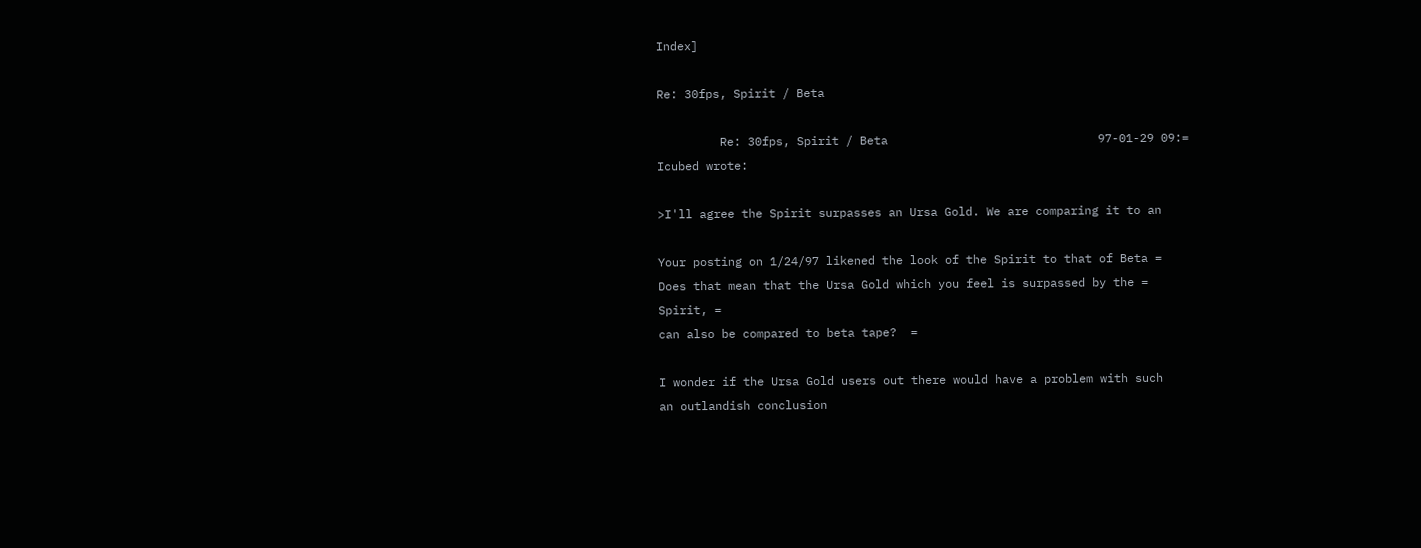Index]

Re: 30fps, Spirit / Beta

         Re: 30fps, Spirit / Beta                              97-01-29 09:=
Icubed wrote:

>I'll agree the Spirit surpasses an Ursa Gold. We are comparing it to an

Your posting on 1/24/97 likened the look of the Spirit to that of Beta =
Does that mean that the Ursa Gold which you feel is surpassed by the =
Spirit, =
can also be compared to beta tape?  =

I wonder if the Ursa Gold users out there would have a problem with such
an outlandish conclusion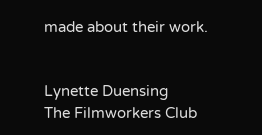made about their work.


Lynette Duensing
The Filmworkers Club